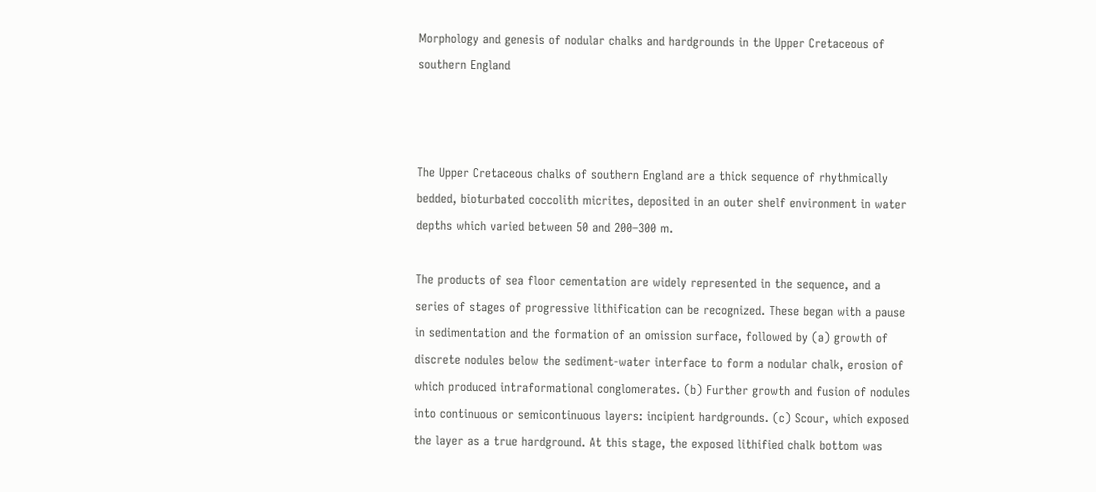Morphology and genesis of nodular chalks and hardgrounds in the Upper Cretaceous of southern England



The Upper Cretaceous chalks of southern England are a thick sequence of rhythmically bedded, bioturbated coccolith micrites, deposited in an outer shelf environment in water depths which varied between 50 and 200–300 m.

The products of sea floor cementation are widely represented in the sequence, and a series of stages of progressive lithification can be recognized. These began with a pause in sedimentation and the formation of an omission surface, followed by (a) growth of discrete nodules below the sediment-water interface to form a nodular chalk, erosion of which produced intraformational conglomerates. (b) Further growth and fusion of nodules into continuous or semicontinuous layers: incipient hardgrounds. (c) Scour, which exposed the layer as a true hardground. At this stage, the exposed lithified chalk bottom was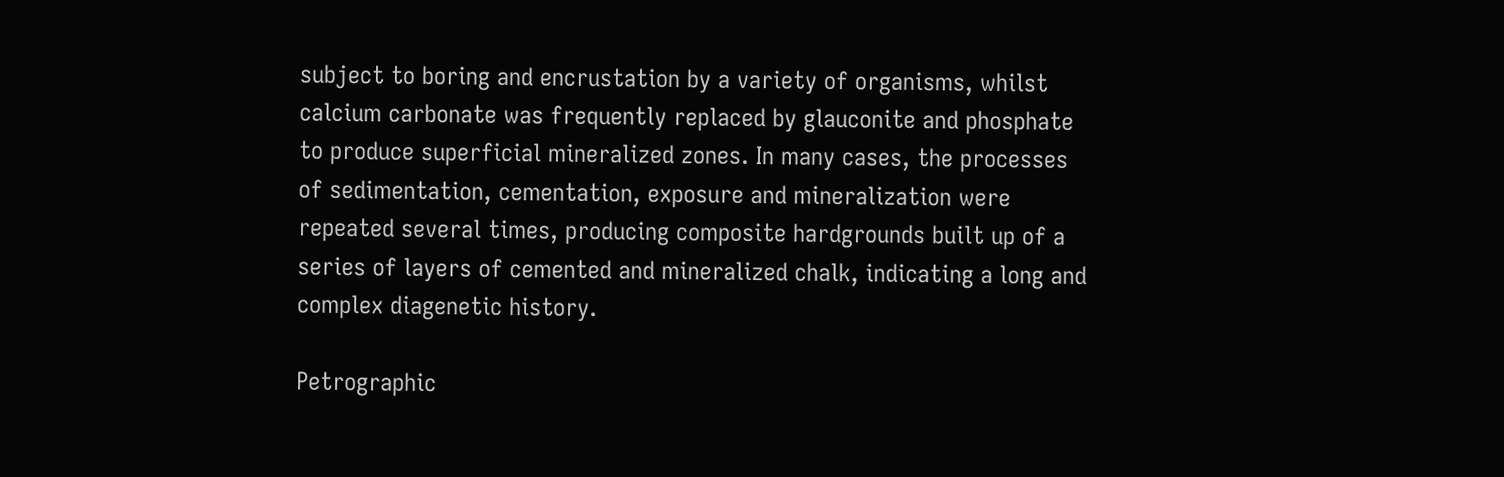subject to boring and encrustation by a variety of organisms, whilst calcium carbonate was frequently replaced by glauconite and phosphate to produce superficial mineralized zones. In many cases, the processes of sedimentation, cementation, exposure and mineralization were repeated several times, producing composite hardgrounds built up of a series of layers of cemented and mineralized chalk, indicating a long and complex diagenetic history.

Petrographic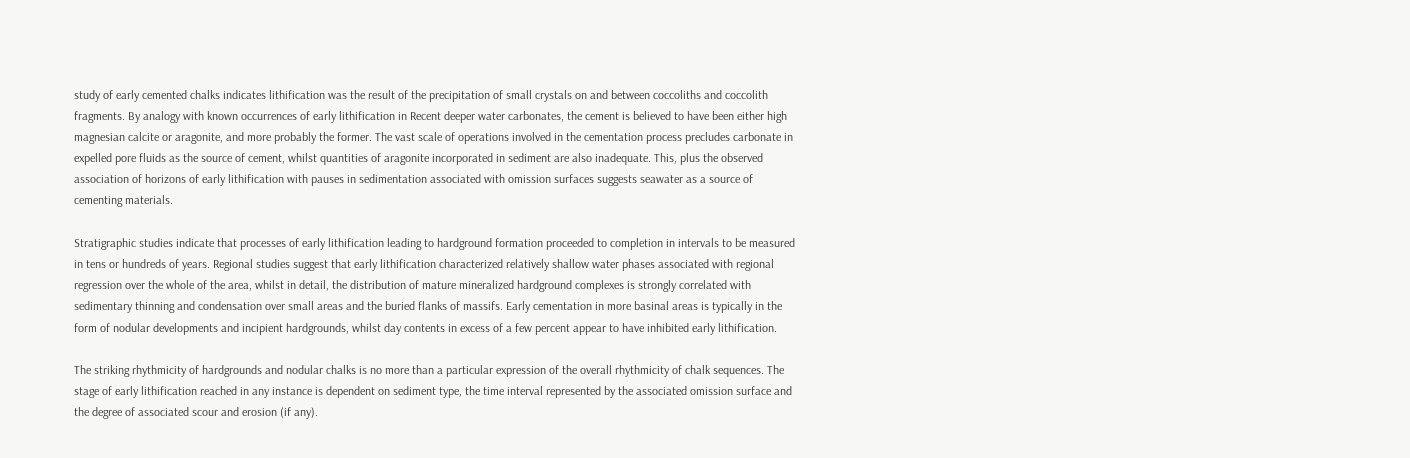study of early cemented chalks indicates lithification was the result of the precipitation of small crystals on and between coccoliths and coccolith fragments. By analogy with known occurrences of early lithification in Recent deeper water carbonates, the cement is believed to have been either high magnesian calcite or aragonite, and more probably the former. The vast scale of operations involved in the cementation process precludes carbonate in expelled pore fluids as the source of cement, whilst quantities of aragonite incorporated in sediment are also inadequate. This, plus the observed association of horizons of early lithification with pauses in sedimentation associated with omission surfaces suggests seawater as a source of cementing materials.

Stratigraphic studies indicate that processes of early lithification leading to hardground formation proceeded to completion in intervals to be measured in tens or hundreds of years. Regional studies suggest that early lithification characterized relatively shallow water phases associated with regional regression over the whole of the area, whilst in detail, the distribution of mature mineralized hardground complexes is strongly correlated with sedimentary thinning and condensation over small areas and the buried flanks of massifs. Early cementation in more basinal areas is typically in the form of nodular developments and incipient hardgrounds, whilst day contents in excess of a few percent appear to have inhibited early lithification.

The striking rhythmicity of hardgrounds and nodular chalks is no more than a particular expression of the overall rhythmicity of chalk sequences. The stage of early lithification reached in any instance is dependent on sediment type, the time interval represented by the associated omission surface and the degree of associated scour and erosion (if any).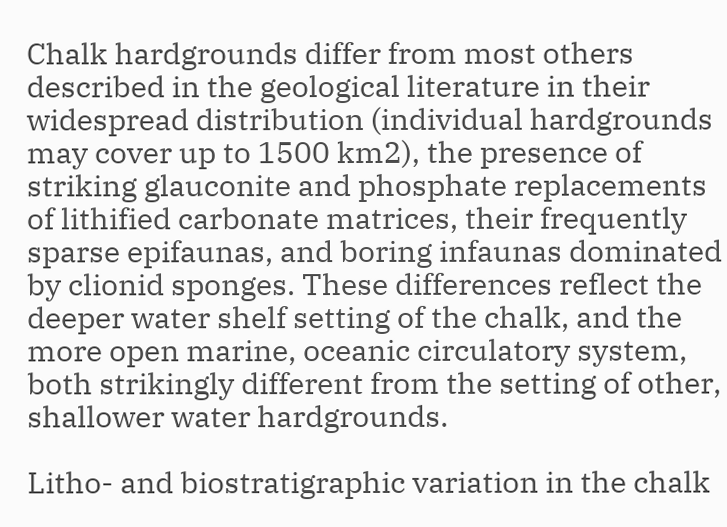Chalk hardgrounds differ from most others described in the geological literature in their widespread distribution (individual hardgrounds may cover up to 1500 km2), the presence of striking glauconite and phosphate replacements of lithified carbonate matrices, their frequently sparse epifaunas, and boring infaunas dominated by clionid sponges. These differences reflect the deeper water shelf setting of the chalk, and the more open marine, oceanic circulatory system, both strikingly different from the setting of other, shallower water hardgrounds.

Litho- and biostratigraphic variation in the chalk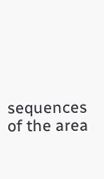sequences of the area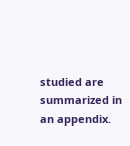studied are summarized in an appendix.